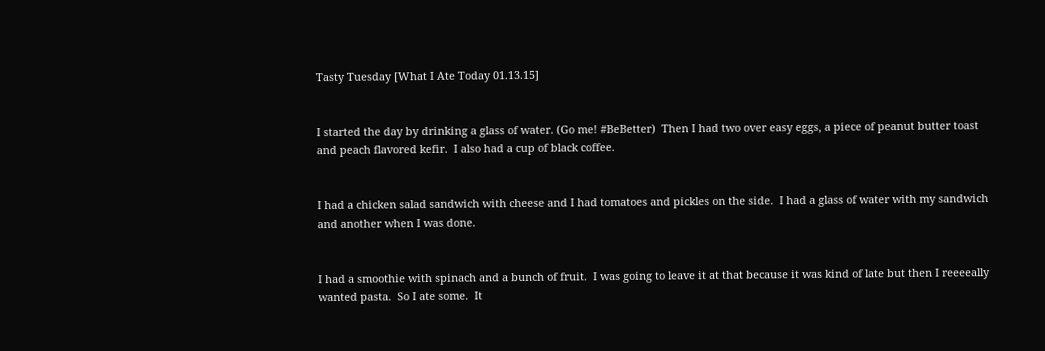Tasty Tuesday [What I Ate Today 01.13.15]


I started the day by drinking a glass of water. (Go me! #BeBetter)  Then I had two over easy eggs, a piece of peanut butter toast and peach flavored kefir.  I also had a cup of black coffee.


I had a chicken salad sandwich with cheese and I had tomatoes and pickles on the side.  I had a glass of water with my sandwich and another when I was done.


I had a smoothie with spinach and a bunch of fruit.  I was going to leave it at that because it was kind of late but then I reeeeally wanted pasta.  So I ate some.  It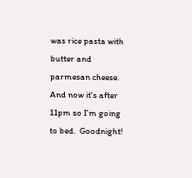was rice pasta with butter and parmesan cheese.  And now it's after 11pm so I'm going to bed.  Goodnight!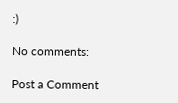:)

No comments:

Post a Comment